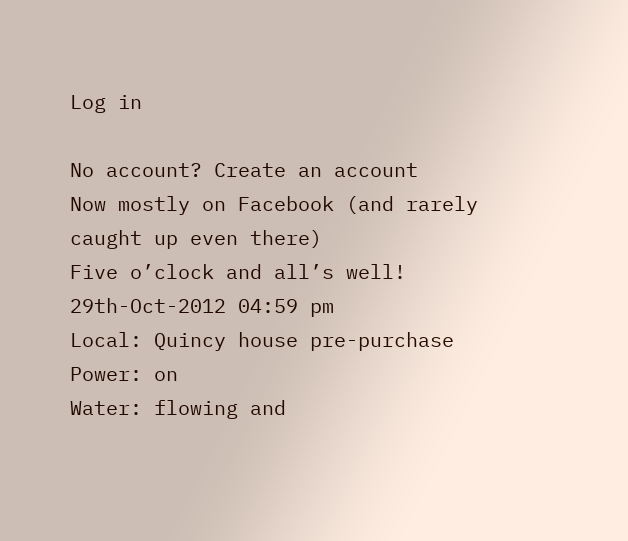Log in

No account? Create an account
Now mostly on Facebook (and rarely caught up even there)
Five o’clock and all’s well!
29th-Oct-2012 04:59 pm
Local: Quincy house pre-purchase
Power: on
Water: flowing and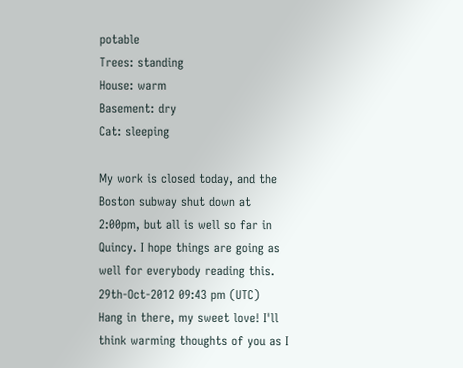potable
Trees: standing
House: warm
Basement: dry
Cat: sleeping

My work is closed today, and the Boston subway shut down at 2:00pm, but all is well so far in Quincy. I hope things are going as well for everybody reading this.
29th-Oct-2012 09:43 pm (UTC)
Hang in there, my sweet love! I'll think warming thoughts of you as I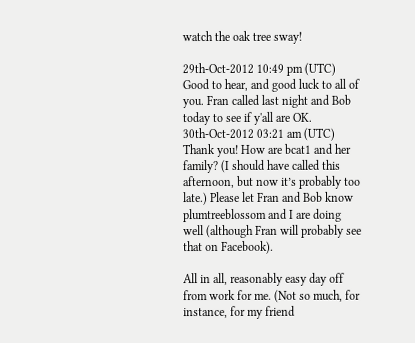watch the oak tree sway!

29th-Oct-2012 10:49 pm (UTC)
Good to hear, and good luck to all of you. Fran called last night and Bob today to see if y'all are OK.
30th-Oct-2012 03:21 am (UTC)
Thank you! How are bcat1 and her family? (I should have called this afternoon, but now it’s probably too late.) Please let Fran and Bob know plumtreeblossom and I are doing well (although Fran will probably see that on Facebook).

All in all, reasonably easy day off from work for me. (Not so much, for instance, for my friend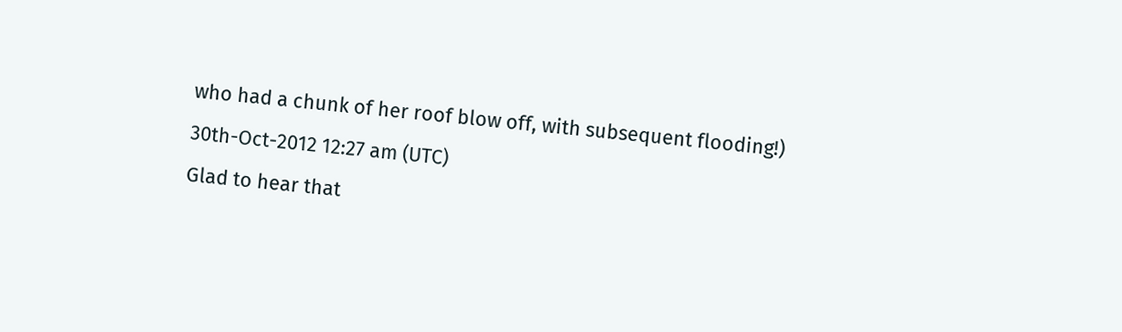who had a chunk of her roof blow off, with subsequent flooding!)
30th-Oct-2012 12:27 am (UTC)
Glad to hear that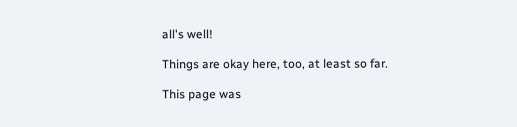all's well!

Things are okay here, too, at least so far.

This page was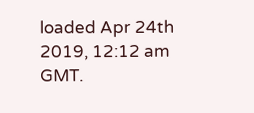loaded Apr 24th 2019, 12:12 am GMT.